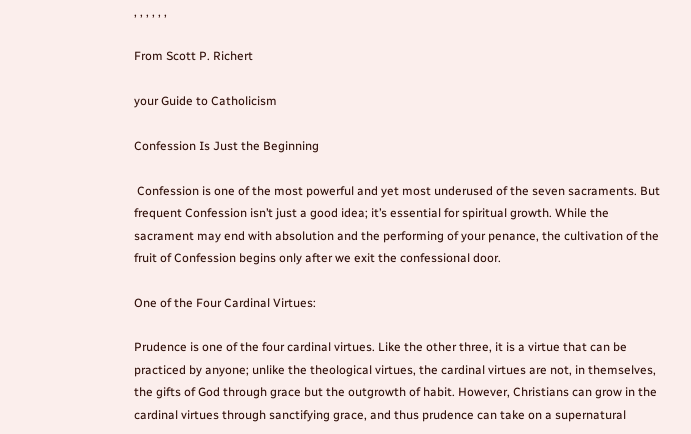, , , , , ,

From Scott P. Richert

your Guide to Catholicism

Confession Is Just the Beginning

 Confession is one of the most powerful and yet most underused of the seven sacraments. But frequent Confession isn’t just a good idea; it’s essential for spiritual growth. While the sacrament may end with absolution and the performing of your penance, the cultivation of the fruit of Confession begins only after we exit the confessional door.

One of the Four Cardinal Virtues:

Prudence is one of the four cardinal virtues. Like the other three, it is a virtue that can be practiced by anyone; unlike the theological virtues, the cardinal virtues are not, in themselves, the gifts of God through grace but the outgrowth of habit. However, Christians can grow in the cardinal virtues through sanctifying grace, and thus prudence can take on a supernatural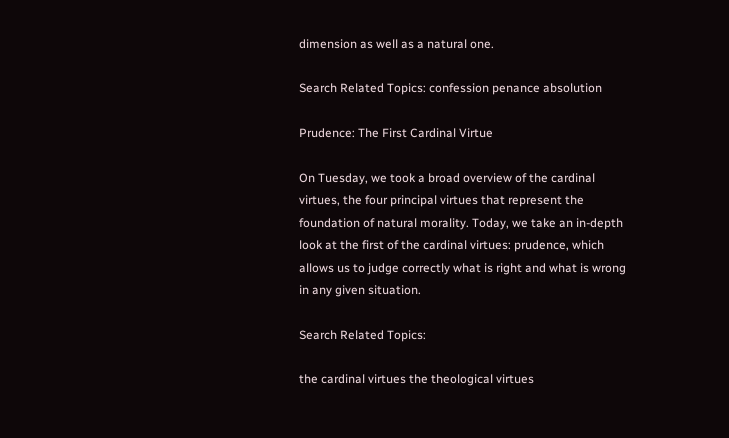dimension as well as a natural one.

Search Related Topics: confession penance absolution

Prudence: The First Cardinal Virtue

On Tuesday, we took a broad overview of the cardinal virtues, the four principal virtues that represent the foundation of natural morality. Today, we take an in-depth look at the first of the cardinal virtues: prudence, which allows us to judge correctly what is right and what is wrong in any given situation.

Search Related Topics:

the cardinal virtues the theological virtues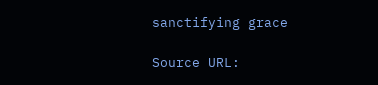sanctifying grace

Source URL: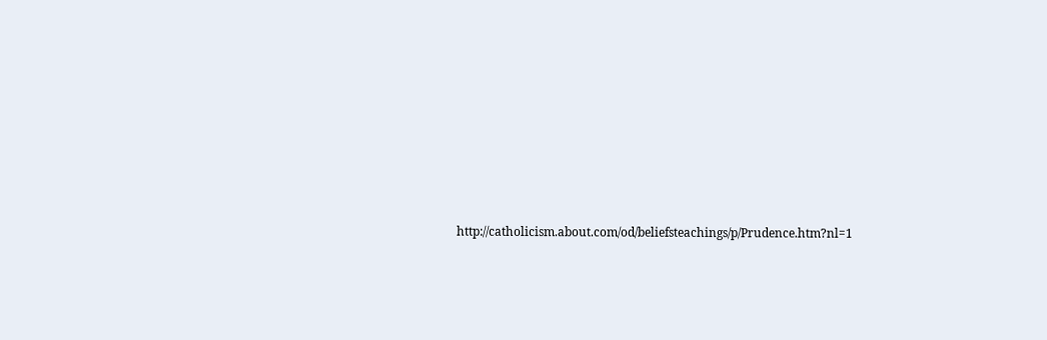http://catholicism.about.com/od/beliefsteachings/p/Prudence.htm?nl=1